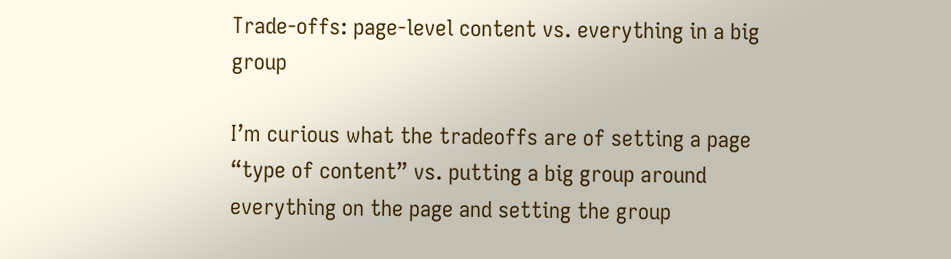Trade-offs: page-level content vs. everything in a big group

I’m curious what the tradeoffs are of setting a page “type of content” vs. putting a big group around everything on the page and setting the group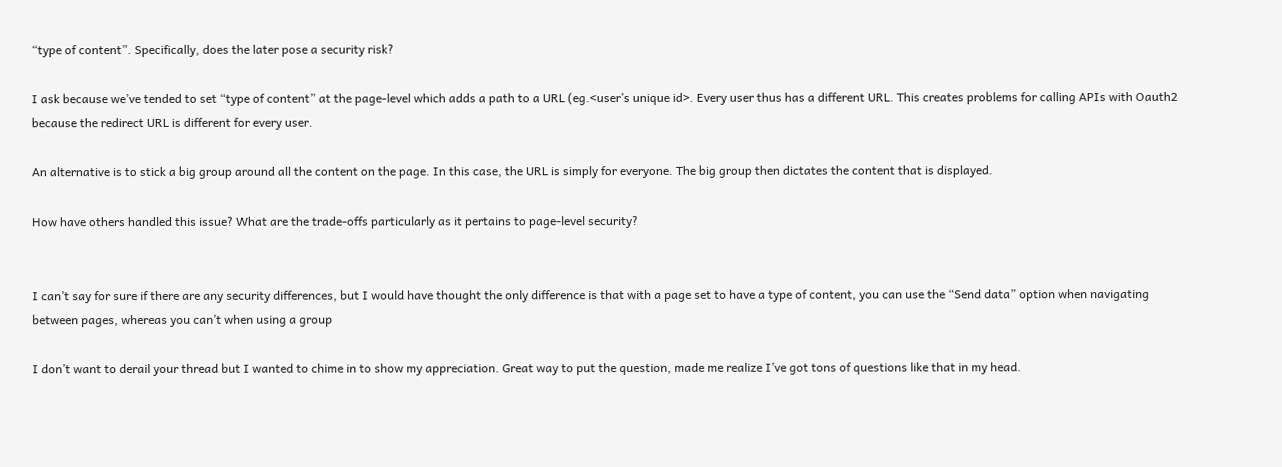“type of content”. Specifically, does the later pose a security risk?

I ask because we’ve tended to set “type of content” at the page-level which adds a path to a URL (eg.<user’s unique id>. Every user thus has a different URL. This creates problems for calling APIs with Oauth2 because the redirect URL is different for every user.

An alternative is to stick a big group around all the content on the page. In this case, the URL is simply for everyone. The big group then dictates the content that is displayed.

How have others handled this issue? What are the trade-offs particularly as it pertains to page-level security?


I can’t say for sure if there are any security differences, but I would have thought the only difference is that with a page set to have a type of content, you can use the “Send data” option when navigating between pages, whereas you can’t when using a group

I don’t want to derail your thread but I wanted to chime in to show my appreciation. Great way to put the question, made me realize I’ve got tons of questions like that in my head.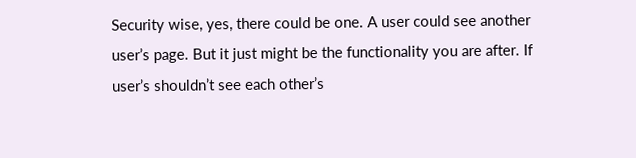Security wise, yes, there could be one. A user could see another user’s page. But it just might be the functionality you are after. If user’s shouldn’t see each other’s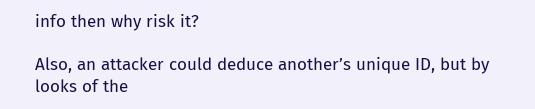info then why risk it?

Also, an attacker could deduce another’s unique ID, but by looks of the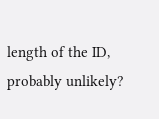length of the ID, probably unlikely?